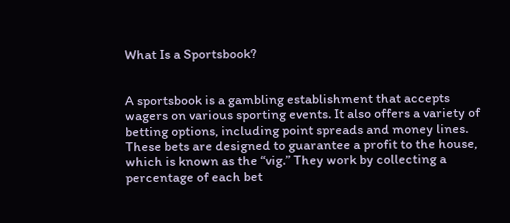What Is a Sportsbook?


A sportsbook is a gambling establishment that accepts wagers on various sporting events. It also offers a variety of betting options, including point spreads and money lines. These bets are designed to guarantee a profit to the house, which is known as the “vig.” They work by collecting a percentage of each bet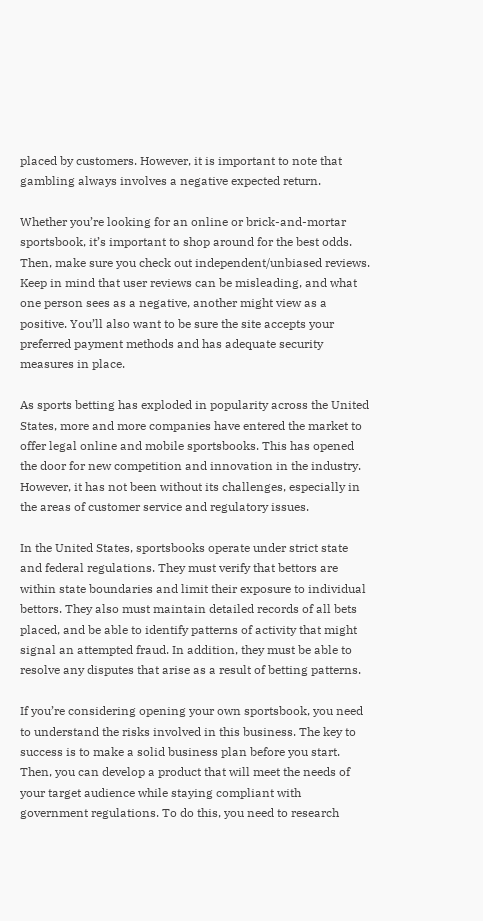placed by customers. However, it is important to note that gambling always involves a negative expected return.

Whether you’re looking for an online or brick-and-mortar sportsbook, it’s important to shop around for the best odds. Then, make sure you check out independent/unbiased reviews. Keep in mind that user reviews can be misleading, and what one person sees as a negative, another might view as a positive. You’ll also want to be sure the site accepts your preferred payment methods and has adequate security measures in place.

As sports betting has exploded in popularity across the United States, more and more companies have entered the market to offer legal online and mobile sportsbooks. This has opened the door for new competition and innovation in the industry. However, it has not been without its challenges, especially in the areas of customer service and regulatory issues.

In the United States, sportsbooks operate under strict state and federal regulations. They must verify that bettors are within state boundaries and limit their exposure to individual bettors. They also must maintain detailed records of all bets placed, and be able to identify patterns of activity that might signal an attempted fraud. In addition, they must be able to resolve any disputes that arise as a result of betting patterns.

If you’re considering opening your own sportsbook, you need to understand the risks involved in this business. The key to success is to make a solid business plan before you start. Then, you can develop a product that will meet the needs of your target audience while staying compliant with government regulations. To do this, you need to research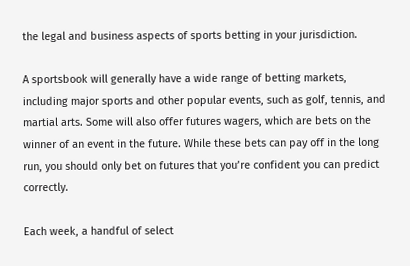the legal and business aspects of sports betting in your jurisdiction.

A sportsbook will generally have a wide range of betting markets, including major sports and other popular events, such as golf, tennis, and martial arts. Some will also offer futures wagers, which are bets on the winner of an event in the future. While these bets can pay off in the long run, you should only bet on futures that you’re confident you can predict correctly.

Each week, a handful of select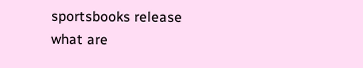sportsbooks release what are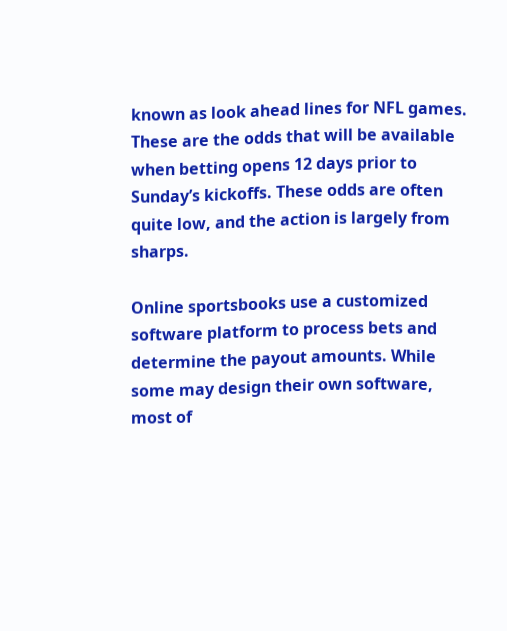known as look ahead lines for NFL games. These are the odds that will be available when betting opens 12 days prior to Sunday’s kickoffs. These odds are often quite low, and the action is largely from sharps.

Online sportsbooks use a customized software platform to process bets and determine the payout amounts. While some may design their own software, most of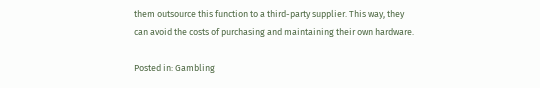them outsource this function to a third-party supplier. This way, they can avoid the costs of purchasing and maintaining their own hardware.

Posted in: Gambling